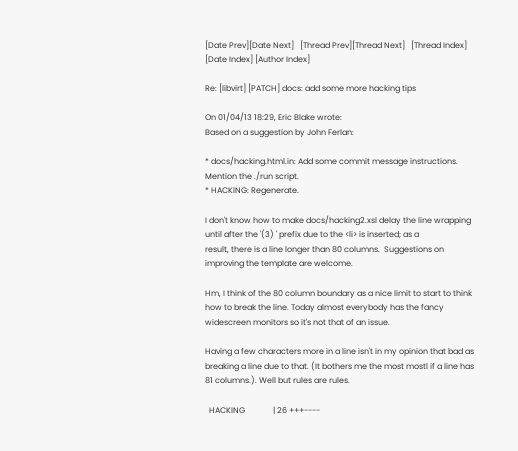[Date Prev][Date Next]   [Thread Prev][Thread Next]   [Thread Index] [Date Index] [Author Index]

Re: [libvirt] [PATCH] docs: add some more hacking tips

On 01/04/13 18:29, Eric Blake wrote:
Based on a suggestion by John Ferlan:

* docs/hacking.html.in: Add some commit message instructions.
Mention the ./run script.
* HACKING: Regenerate.

I don't know how to make docs/hacking2.xsl delay the line wrapping
until after the '(3) ' prefix due to the <li> is inserted; as a
result, there is a line longer than 80 columns.  Suggestions on
improving the template are welcome.

Hm, I think of the 80 column boundary as a nice limit to start to think how to break the line. Today almost everybody has the fancy widescreen monitors so it's not that of an issue.

Having a few characters more in a line isn't in my opinion that bad as breaking a line due to that. (It bothers me the most mostl if a line has 81 columns.). Well but rules are rules.

  HACKING              | 26 +++----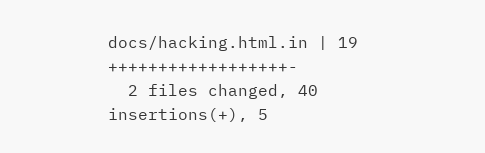docs/hacking.html.in | 19 ++++++++++++++++++-
  2 files changed, 40 insertions(+), 5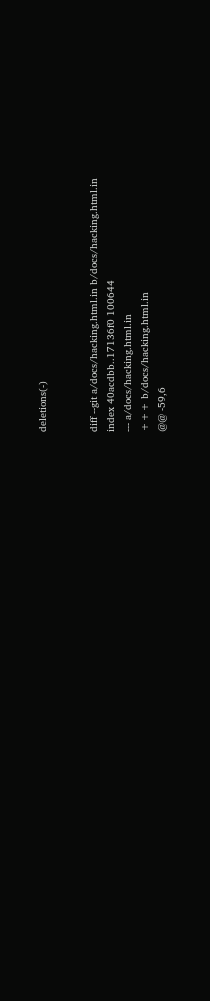deletions(-)


diff --git a/docs/hacking.html.in b/docs/hacking.html.in
index 40acdbb..17136f0 100644
--- a/docs/hacking.html.in
+++ b/docs/hacking.html.in
@@ -59,6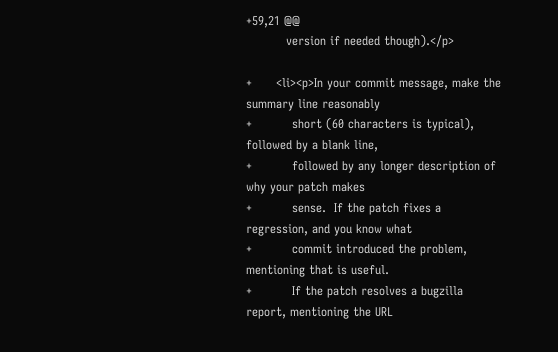+59,21 @@
          version if needed though).</p>

+      <li><p>In your commit message, make the summary line reasonably
+          short (60 characters is typical), followed by a blank line,
+          followed by any longer description of why your patch makes
+          sense.  If the patch fixes a regression, and you know what
+          commit introduced the problem, mentioning that is useful.
+          If the patch resolves a bugzilla report, mentioning the URL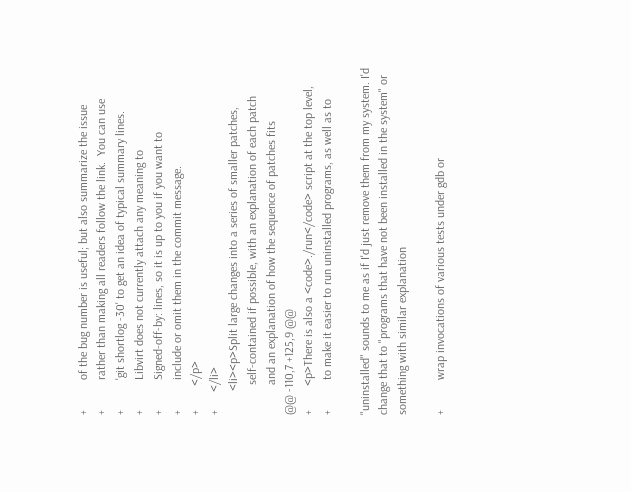+          of the bug number is useful; but also summarize the issue
+          rather than making all readers follow the link.  You can use
+          'git shortlog -30' to get an idea of typical summary lines.
+          Libvirt does not currently attach any meaning to
+          Signed-off-by: lines, so it is up to you if you want to
+          include or omit them in the commit message.
+        </p>
+      </li>
        <li><p>Split large changes into a series of smaller patches,
          self-contained if possible, with an explanation of each patch
          and an explanation of how the sequence of patches fits
@@ -110,7 +125,9 @@
+        <p>There is also a <code>./run</code> script at the top level,
+          to make it easier to run uninstalled programs, as well as to

"uninstalled" sounds to me as if I'd just remove them from my system. I'd change that to "programs that have not been installed in the system" or something with similar explanation

+          wrap invocations of various tests under gdb or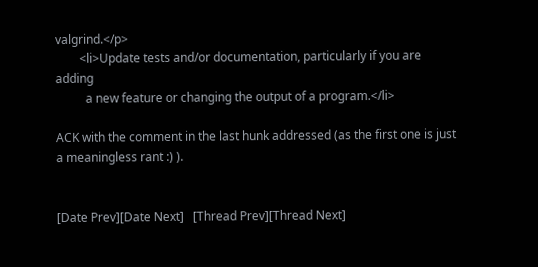valgrind.</p>
        <li>Update tests and/or documentation, particularly if you are adding
          a new feature or changing the output of a program.</li>

ACK with the comment in the last hunk addressed (as the first one is just a meaningless rant :) ).


[Date Prev][Date Next]   [Thread Prev][Thread Next]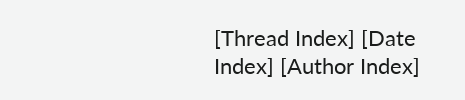[Thread Index] [Date Index] [Author Index]